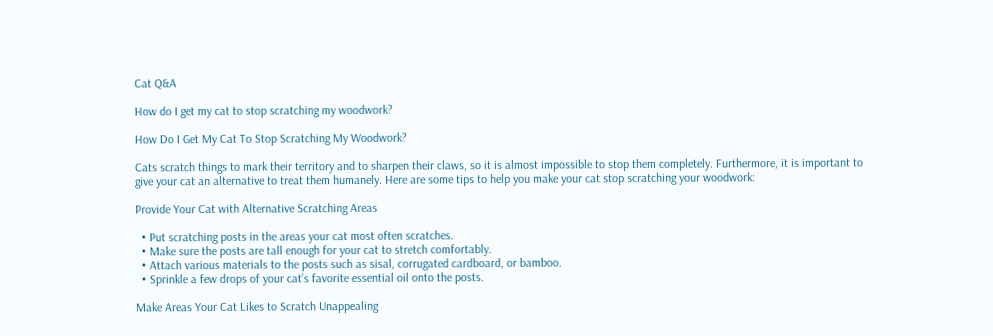Cat Q&A

How do I get my cat to stop scratching my woodwork?

How Do I Get My Cat To Stop Scratching My Woodwork?

Cats scratch things to mark their territory and to sharpen their claws, so it is almost impossible to stop them completely. Furthermore, it is important to give your cat an alternative to treat them humanely. Here are some tips to help you make your cat stop scratching your woodwork:

Provide Your Cat with Alternative Scratching Areas

  • Put scratching posts in the areas your cat most often scratches.
  • Make sure the posts are tall enough for your cat to stretch comfortably.
  • Attach various materials to the posts such as sisal, corrugated cardboard, or bamboo.
  • Sprinkle a few drops of your cat’s favorite essential oil onto the posts.

Make Areas Your Cat Likes to Scratch Unappealing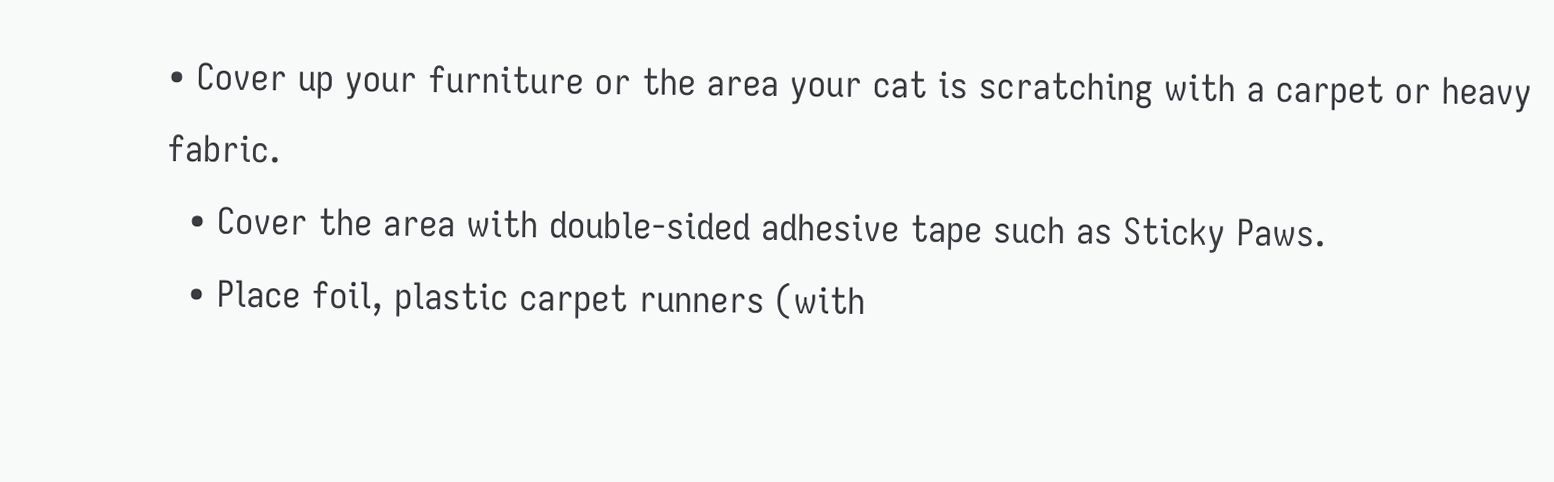• Cover up your furniture or the area your cat is scratching with a carpet or heavy fabric.
  • Cover the area with double-sided adhesive tape such as Sticky Paws.
  • Place foil, plastic carpet runners (with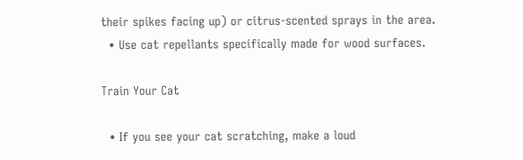their spikes facing up) or citrus-scented sprays in the area.
  • Use cat repellants specifically made for wood surfaces.

Train Your Cat

  • If you see your cat scratching, make a loud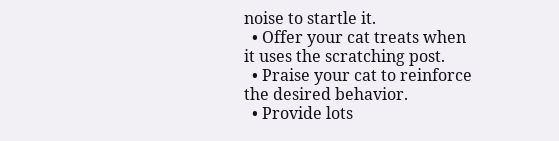noise to startle it.
  • Offer your cat treats when it uses the scratching post.
  • Praise your cat to reinforce the desired behavior.
  • Provide lots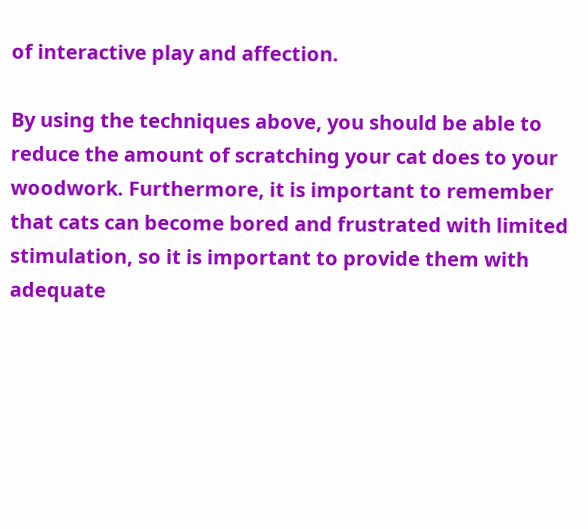of interactive play and affection.

By using the techniques above, you should be able to reduce the amount of scratching your cat does to your woodwork. Furthermore, it is important to remember that cats can become bored and frustrated with limited stimulation, so it is important to provide them with adequate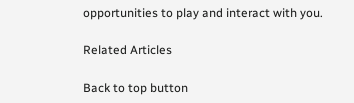opportunities to play and interact with you.

Related Articles

Back to top button